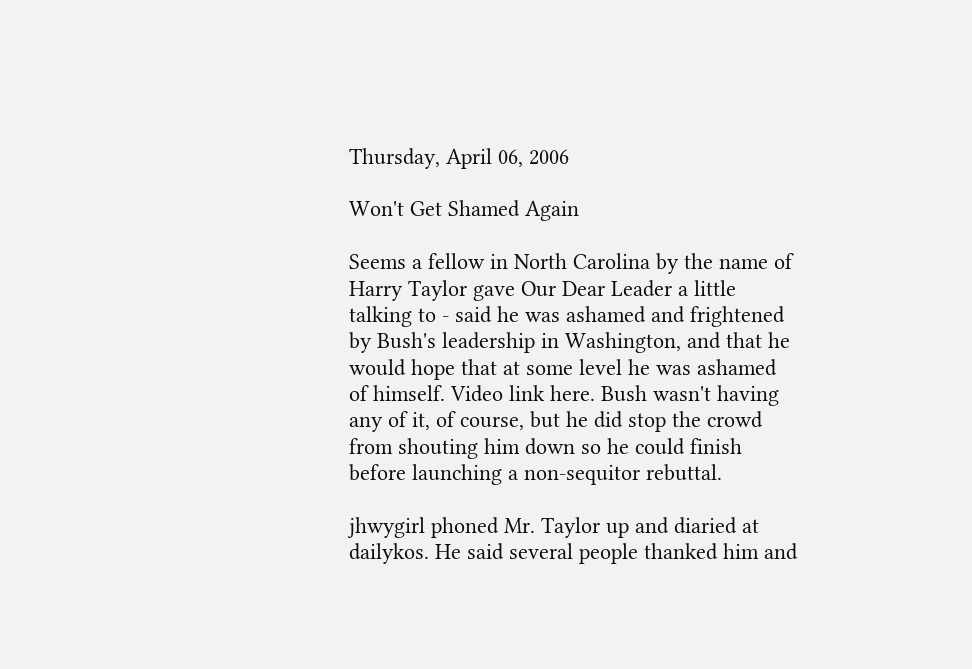Thursday, April 06, 2006

Won't Get Shamed Again

Seems a fellow in North Carolina by the name of Harry Taylor gave Our Dear Leader a little talking to - said he was ashamed and frightened by Bush's leadership in Washington, and that he would hope that at some level he was ashamed of himself. Video link here. Bush wasn't having any of it, of course, but he did stop the crowd from shouting him down so he could finish before launching a non-sequitor rebuttal.

jhwygirl phoned Mr. Taylor up and diaried at dailykos. He said several people thanked him and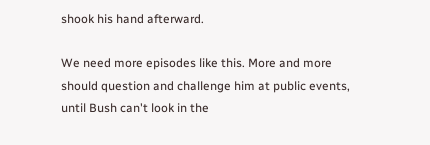shook his hand afterward.

We need more episodes like this. More and more should question and challenge him at public events, until Bush can't look in the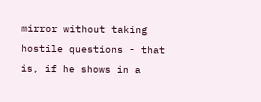mirror without taking hostile questions - that is, if he shows in a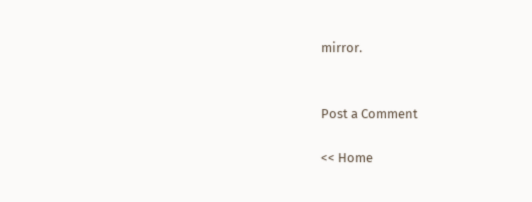mirror.


Post a Comment

<< Home